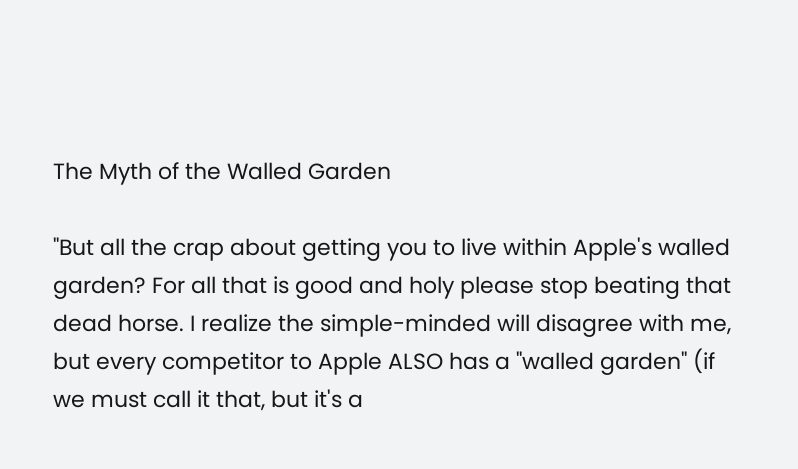The Myth of the Walled Garden

"But all the crap about getting you to live within Apple's walled garden? For all that is good and holy please stop beating that dead horse. I realize the simple-minded will disagree with me, but every competitor to Apple ALSO has a "walled garden" (if we must call it that, but it's a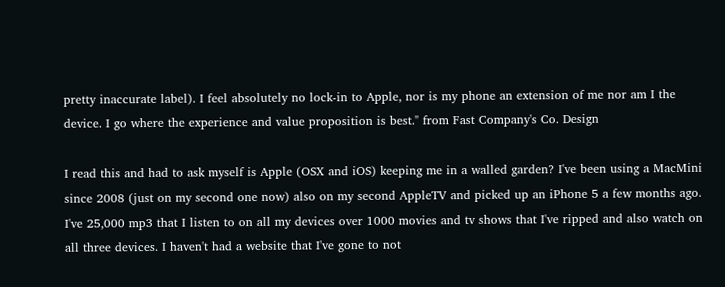pretty inaccurate label). I feel absolutely no lock-in to Apple, nor is my phone an extension of me nor am I the device. I go where the experience and value proposition is best." from Fast Company's Co. Design

I read this and had to ask myself is Apple (OSX and iOS) keeping me in a walled garden? I've been using a MacMini since 2008 (just on my second one now) also on my second AppleTV and picked up an iPhone 5 a few months ago. I've 25,000 mp3 that I listen to on all my devices over 1000 movies and tv shows that I've ripped and also watch on all three devices. I haven't had a website that I've gone to not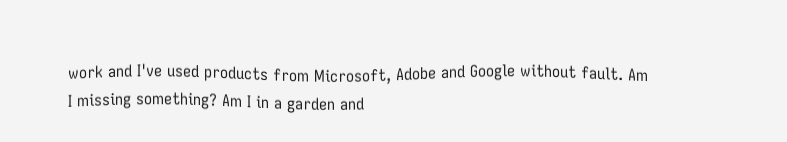work and I've used products from Microsoft, Adobe and Google without fault. Am I missing something? Am I in a garden and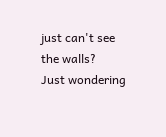just can't see the walls?
Just wondering